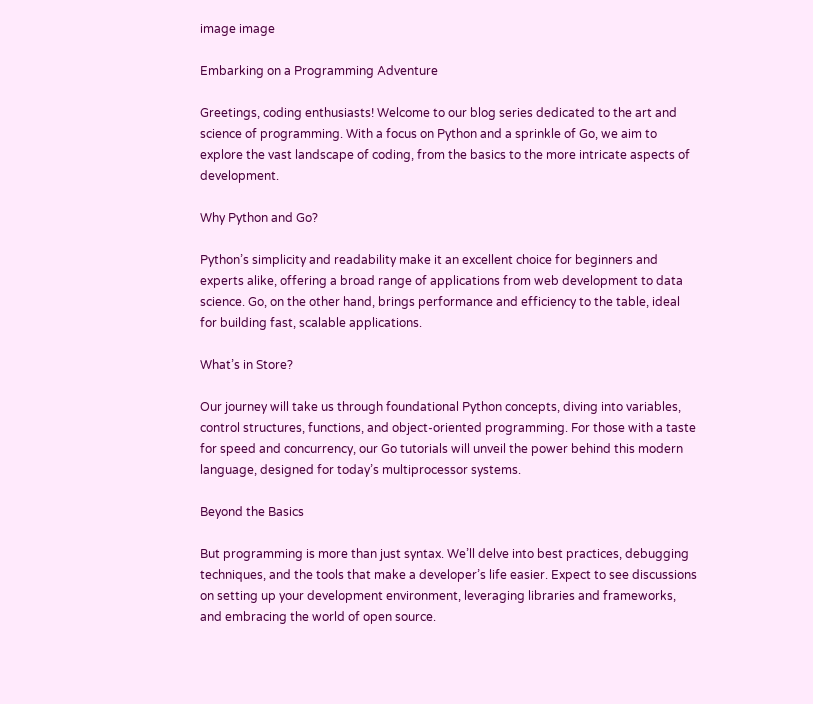image image

Embarking on a Programming Adventure

Greetings, coding enthusiasts! Welcome to our blog series dedicated to the art and science of programming. With a focus on Python and a sprinkle of Go, we aim to explore the vast landscape of coding, from the basics to the more intricate aspects of development.

Why Python and Go?

Python’s simplicity and readability make it an excellent choice for beginners and experts alike, offering a broad range of applications from web development to data science. Go, on the other hand, brings performance and efficiency to the table, ideal for building fast, scalable applications.

What’s in Store?

Our journey will take us through foundational Python concepts, diving into variables, control structures, functions, and object-oriented programming. For those with a taste for speed and concurrency, our Go tutorials will unveil the power behind this modern language, designed for today’s multiprocessor systems.

Beyond the Basics

But programming is more than just syntax. We’ll delve into best practices, debugging techniques, and the tools that make a developer’s life easier. Expect to see discussions on setting up your development environment, leveraging libraries and frameworks, and embracing the world of open source.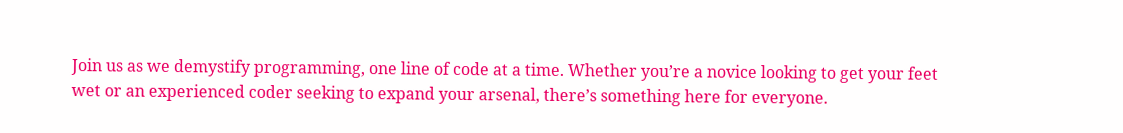Join us as we demystify programming, one line of code at a time. Whether you’re a novice looking to get your feet wet or an experienced coder seeking to expand your arsenal, there’s something here for everyone.